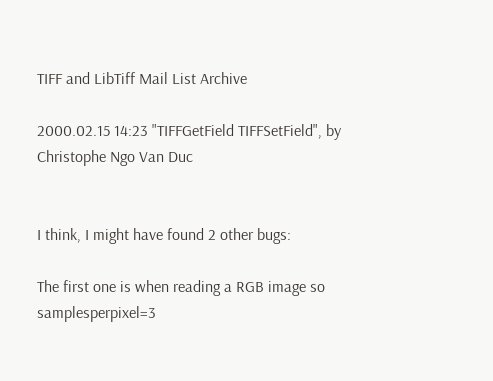TIFF and LibTiff Mail List Archive

2000.02.15 14:23 "TIFFGetField TIFFSetField", by Christophe Ngo Van Duc


I think, I might have found 2 other bugs:

The first one is when reading a RGB image so samplesperpixel=3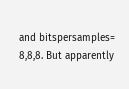and bitspersamples= 8,8,8. But apparently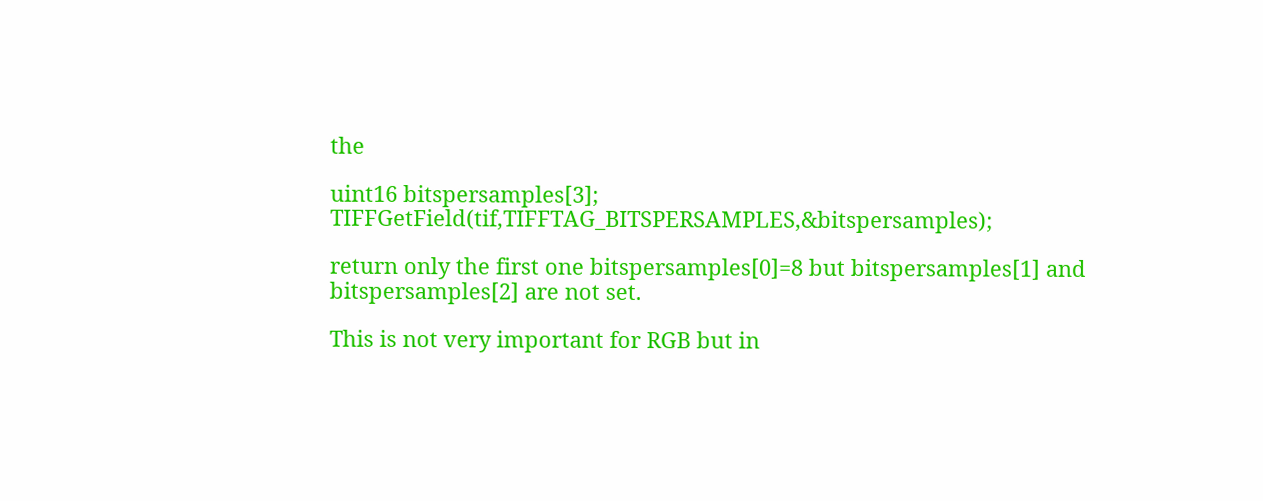the

uint16 bitspersamples[3]; TIFFGetField(tif,TIFFTAG_BITSPERSAMPLES,&bitspersamples);

return only the first one bitspersamples[0]=8 but bitspersamples[1] and bitspersamples[2] are not set.

This is not very important for RGB but in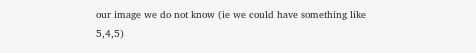our image we do not know (ie we could have something like 5,4,5)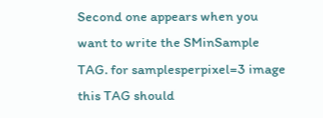Second one appears when you want to write the SMinSample TAG. for samplesperpixel=3 image this TAG should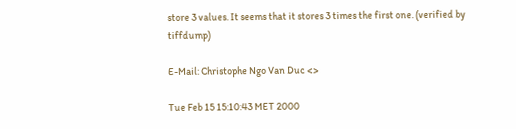store 3 values. It seems that it stores 3 times the first one. (verified by tiffdump)

E-Mail: Christophe Ngo Van Duc <>

Tue Feb 15 15:10:43 MET 2000